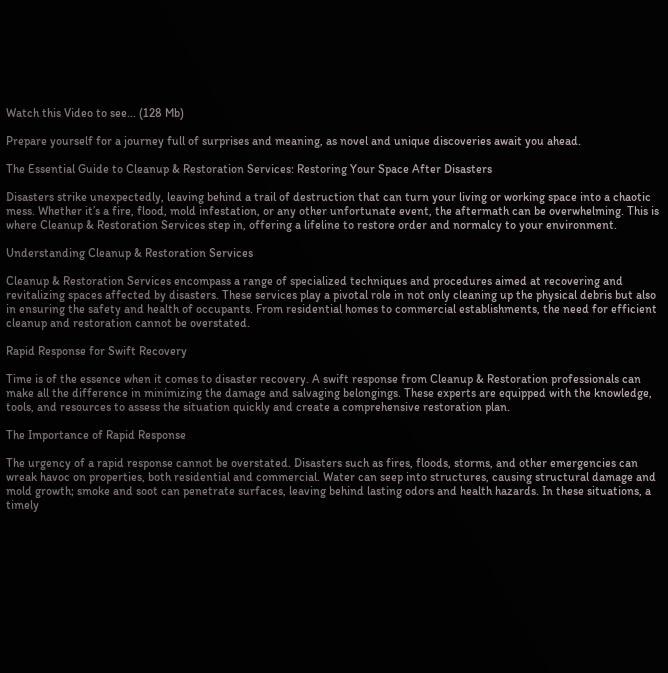Watch this Video to see... (128 Mb)

Prepare yourself for a journey full of surprises and meaning, as novel and unique discoveries await you ahead.

The Essential Guide to Cleanup & Restoration Services: Restoring Your Space After Disasters

Disasters strike unexpectedly, leaving behind a trail of destruction that can turn your living or working space into a chaotic mess. Whether it’s a fire, flood, mold infestation, or any other unfortunate event, the aftermath can be overwhelming. This is where Cleanup & Restoration Services step in, offering a lifeline to restore order and normalcy to your environment.

Understanding Cleanup & Restoration Services

Cleanup & Restoration Services encompass a range of specialized techniques and procedures aimed at recovering and revitalizing spaces affected by disasters. These services play a pivotal role in not only cleaning up the physical debris but also in ensuring the safety and health of occupants. From residential homes to commercial establishments, the need for efficient cleanup and restoration cannot be overstated.

Rapid Response for Swift Recovery

Time is of the essence when it comes to disaster recovery. A swift response from Cleanup & Restoration professionals can make all the difference in minimizing the damage and salvaging belongings. These experts are equipped with the knowledge, tools, and resources to assess the situation quickly and create a comprehensive restoration plan.

The Importance of Rapid Response

The urgency of a rapid response cannot be overstated. Disasters such as fires, floods, storms, and other emergencies can wreak havoc on properties, both residential and commercial. Water can seep into structures, causing structural damage and mold growth; smoke and soot can penetrate surfaces, leaving behind lasting odors and health hazards. In these situations, a timely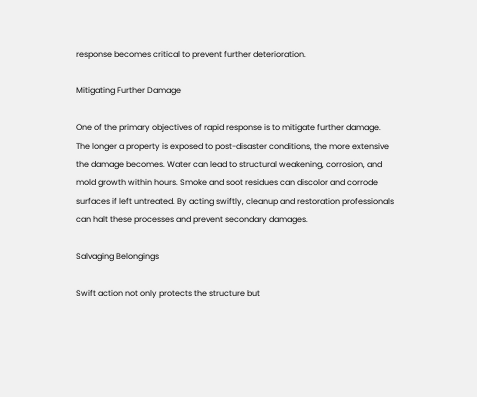response becomes critical to prevent further deterioration.

Mitigating Further Damage

One of the primary objectives of rapid response is to mitigate further damage. The longer a property is exposed to post-disaster conditions, the more extensive the damage becomes. Water can lead to structural weakening, corrosion, and mold growth within hours. Smoke and soot residues can discolor and corrode surfaces if left untreated. By acting swiftly, cleanup and restoration professionals can halt these processes and prevent secondary damages.

Salvaging Belongings

Swift action not only protects the structure but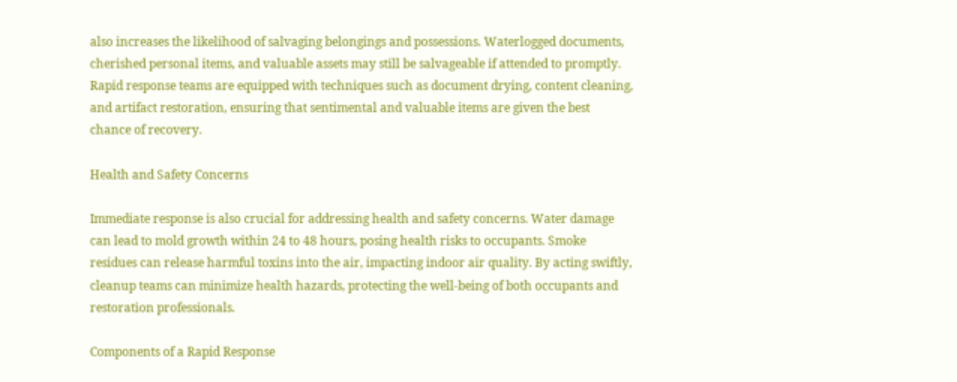also increases the likelihood of salvaging belongings and possessions. Waterlogged documents, cherished personal items, and valuable assets may still be salvageable if attended to promptly. Rapid response teams are equipped with techniques such as document drying, content cleaning, and artifact restoration, ensuring that sentimental and valuable items are given the best chance of recovery.

Health and Safety Concerns

Immediate response is also crucial for addressing health and safety concerns. Water damage can lead to mold growth within 24 to 48 hours, posing health risks to occupants. Smoke residues can release harmful toxins into the air, impacting indoor air quality. By acting swiftly, cleanup teams can minimize health hazards, protecting the well-being of both occupants and restoration professionals.

Components of a Rapid Response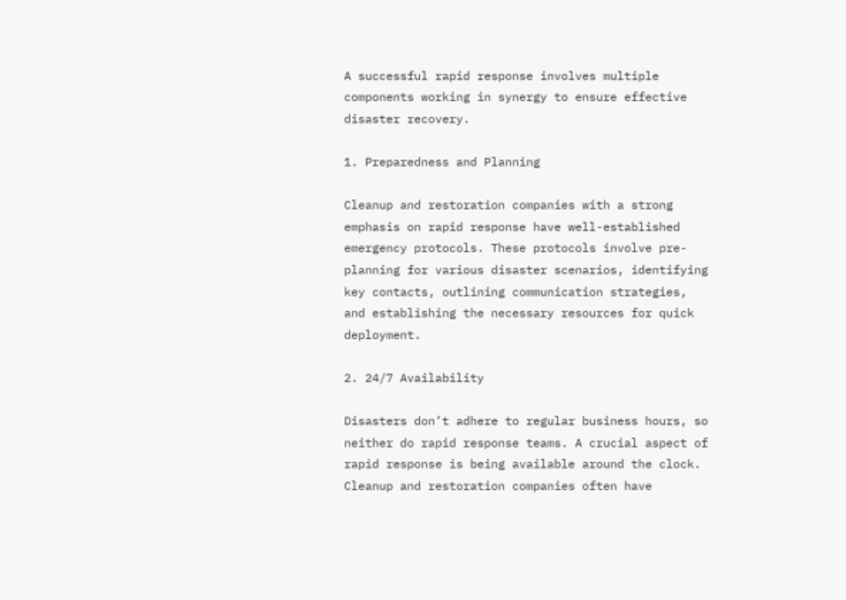A successful rapid response involves multiple components working in synergy to ensure effective disaster recovery.

1. Preparedness and Planning

Cleanup and restoration companies with a strong emphasis on rapid response have well-established emergency protocols. These protocols involve pre-planning for various disaster scenarios, identifying key contacts, outlining communication strategies, and establishing the necessary resources for quick deployment.

2. 24/7 Availability

Disasters don’t adhere to regular business hours, so neither do rapid response teams. A crucial aspect of rapid response is being available around the clock. Cleanup and restoration companies often have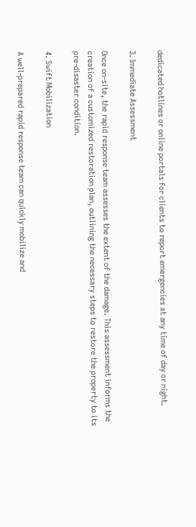dedicated hotlines or online portals for clients to report emergencies at any time of day or night.

3. Immediate Assessment

Once on-site, the rapid response team assesses the extent of the damage. This assessment informs the creation of a customized restoration plan, outlining the necessary steps to restore the property to its pre-disaster condition.

4. Swift Mobilization

A well-prepared rapid response team can quickly mobilize and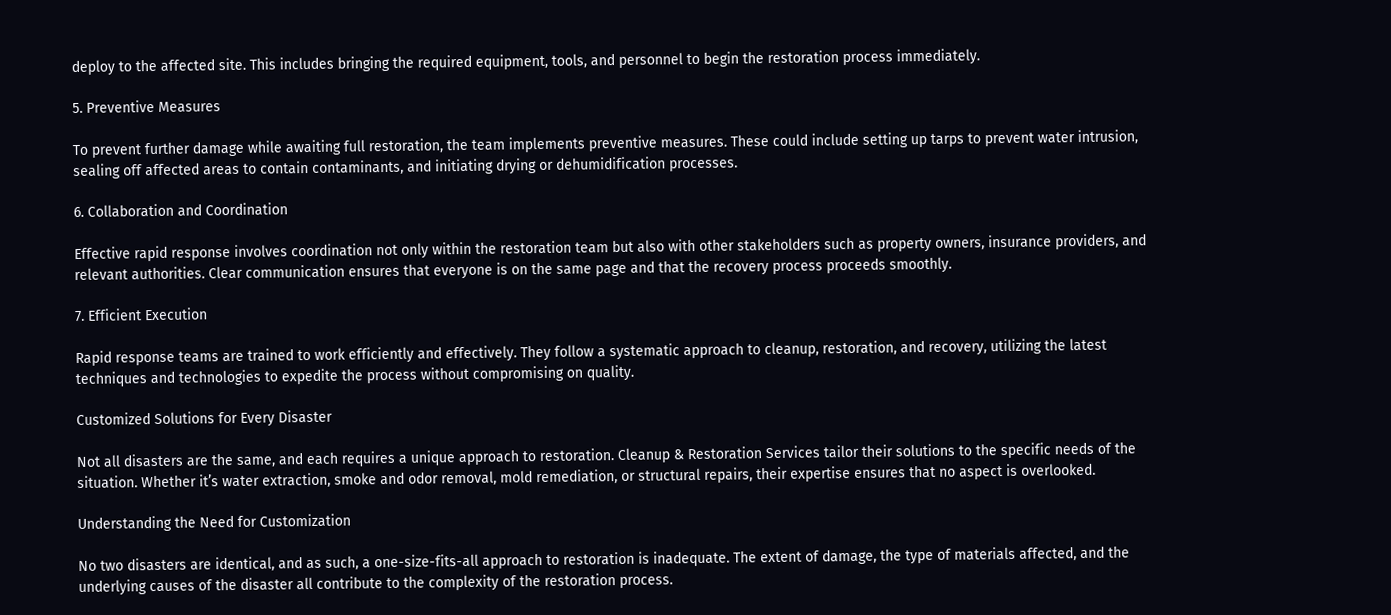deploy to the affected site. This includes bringing the required equipment, tools, and personnel to begin the restoration process immediately.

5. Preventive Measures

To prevent further damage while awaiting full restoration, the team implements preventive measures. These could include setting up tarps to prevent water intrusion, sealing off affected areas to contain contaminants, and initiating drying or dehumidification processes.

6. Collaboration and Coordination

Effective rapid response involves coordination not only within the restoration team but also with other stakeholders such as property owners, insurance providers, and relevant authorities. Clear communication ensures that everyone is on the same page and that the recovery process proceeds smoothly.

7. Efficient Execution

Rapid response teams are trained to work efficiently and effectively. They follow a systematic approach to cleanup, restoration, and recovery, utilizing the latest techniques and technologies to expedite the process without compromising on quality.

Customized Solutions for Every Disaster

Not all disasters are the same, and each requires a unique approach to restoration. Cleanup & Restoration Services tailor their solutions to the specific needs of the situation. Whether it’s water extraction, smoke and odor removal, mold remediation, or structural repairs, their expertise ensures that no aspect is overlooked.

Understanding the Need for Customization

No two disasters are identical, and as such, a one-size-fits-all approach to restoration is inadequate. The extent of damage, the type of materials affected, and the underlying causes of the disaster all contribute to the complexity of the restoration process.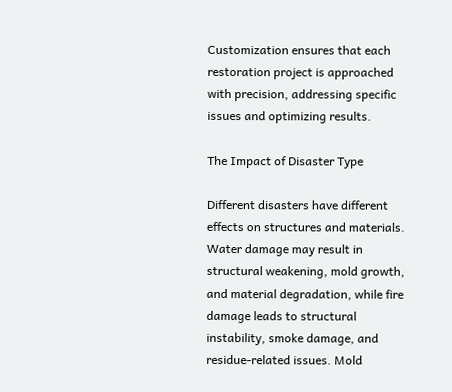Customization ensures that each restoration project is approached with precision, addressing specific issues and optimizing results.

The Impact of Disaster Type

Different disasters have different effects on structures and materials. Water damage may result in structural weakening, mold growth, and material degradation, while fire damage leads to structural instability, smoke damage, and residue-related issues. Mold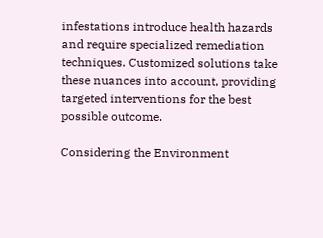infestations introduce health hazards and require specialized remediation techniques. Customized solutions take these nuances into account, providing targeted interventions for the best possible outcome.

Considering the Environment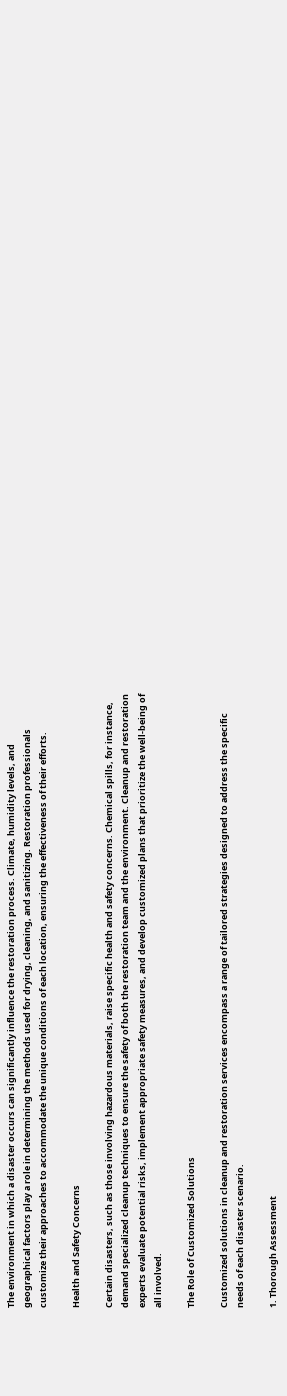The environment in which a disaster occurs can significantly influence the restoration process. Climate, humidity levels, and geographical factors play a role in determining the methods used for drying, cleaning, and sanitizing. Restoration professionals customize their approaches to accommodate the unique conditions of each location, ensuring the effectiveness of their efforts.

Health and Safety Concerns

Certain disasters, such as those involving hazardous materials, raise specific health and safety concerns. Chemical spills, for instance, demand specialized cleanup techniques to ensure the safety of both the restoration team and the environment. Cleanup and restoration experts evaluate potential risks, implement appropriate safety measures, and develop customized plans that prioritize the well-being of all involved.

The Role of Customized Solutions

Customized solutions in cleanup and restoration services encompass a range of tailored strategies designed to address the specific needs of each disaster scenario.

1. Thorough Assessment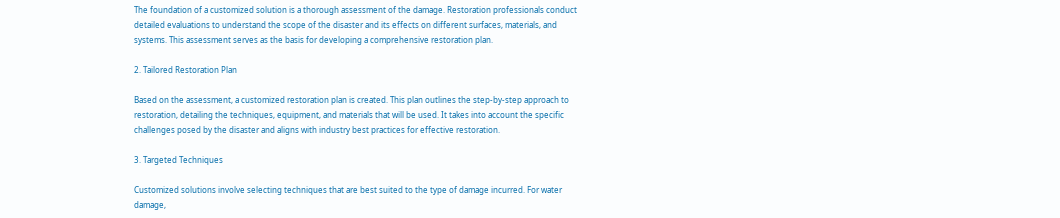The foundation of a customized solution is a thorough assessment of the damage. Restoration professionals conduct detailed evaluations to understand the scope of the disaster and its effects on different surfaces, materials, and systems. This assessment serves as the basis for developing a comprehensive restoration plan.

2. Tailored Restoration Plan

Based on the assessment, a customized restoration plan is created. This plan outlines the step-by-step approach to restoration, detailing the techniques, equipment, and materials that will be used. It takes into account the specific challenges posed by the disaster and aligns with industry best practices for effective restoration.

3. Targeted Techniques

Customized solutions involve selecting techniques that are best suited to the type of damage incurred. For water damage,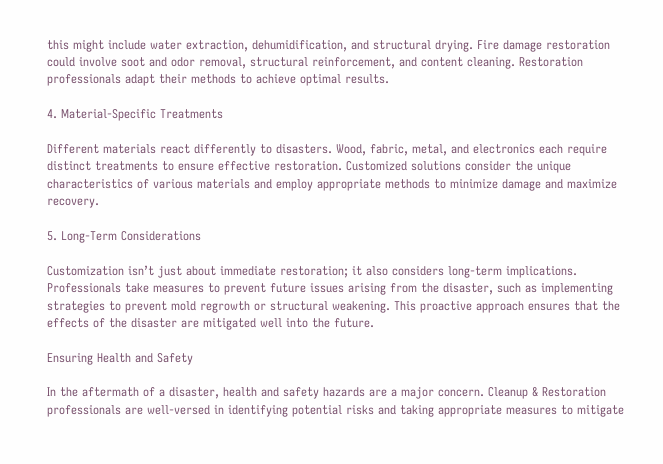this might include water extraction, dehumidification, and structural drying. Fire damage restoration could involve soot and odor removal, structural reinforcement, and content cleaning. Restoration professionals adapt their methods to achieve optimal results.

4. Material-Specific Treatments

Different materials react differently to disasters. Wood, fabric, metal, and electronics each require distinct treatments to ensure effective restoration. Customized solutions consider the unique characteristics of various materials and employ appropriate methods to minimize damage and maximize recovery.

5. Long-Term Considerations

Customization isn’t just about immediate restoration; it also considers long-term implications. Professionals take measures to prevent future issues arising from the disaster, such as implementing strategies to prevent mold regrowth or structural weakening. This proactive approach ensures that the effects of the disaster are mitigated well into the future.

Ensuring Health and Safety

In the aftermath of a disaster, health and safety hazards are a major concern. Cleanup & Restoration professionals are well-versed in identifying potential risks and taking appropriate measures to mitigate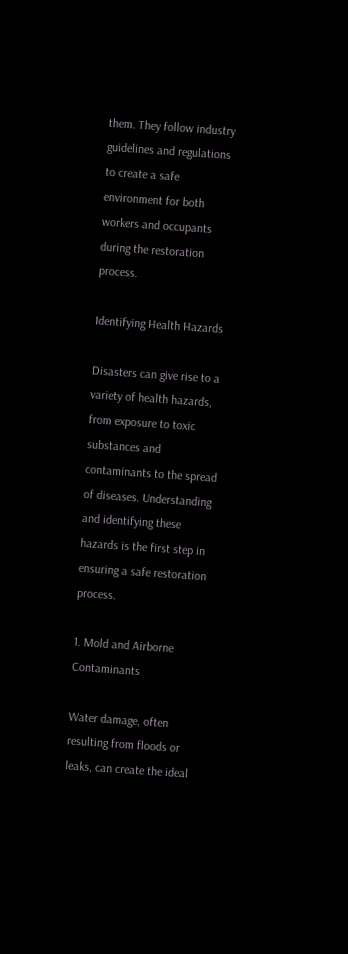them. They follow industry guidelines and regulations to create a safe environment for both workers and occupants during the restoration process.

Identifying Health Hazards

Disasters can give rise to a variety of health hazards, from exposure to toxic substances and contaminants to the spread of diseases. Understanding and identifying these hazards is the first step in ensuring a safe restoration process.

1. Mold and Airborne Contaminants

Water damage, often resulting from floods or leaks, can create the ideal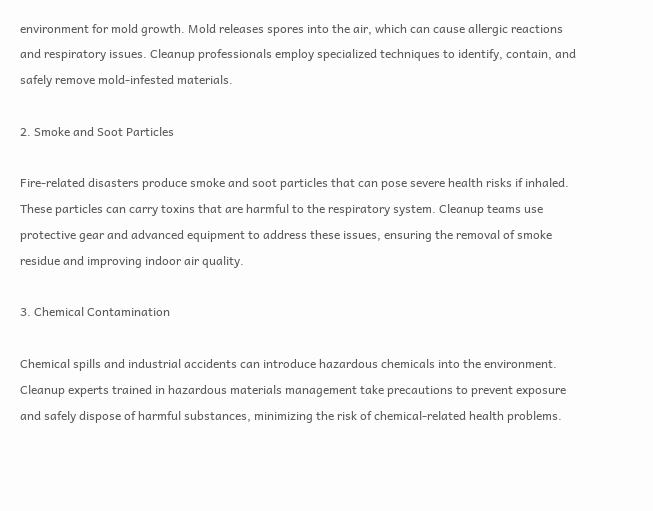environment for mold growth. Mold releases spores into the air, which can cause allergic reactions and respiratory issues. Cleanup professionals employ specialized techniques to identify, contain, and safely remove mold-infested materials.

2. Smoke and Soot Particles

Fire-related disasters produce smoke and soot particles that can pose severe health risks if inhaled. These particles can carry toxins that are harmful to the respiratory system. Cleanup teams use protective gear and advanced equipment to address these issues, ensuring the removal of smoke residue and improving indoor air quality.

3. Chemical Contamination

Chemical spills and industrial accidents can introduce hazardous chemicals into the environment. Cleanup experts trained in hazardous materials management take precautions to prevent exposure and safely dispose of harmful substances, minimizing the risk of chemical-related health problems.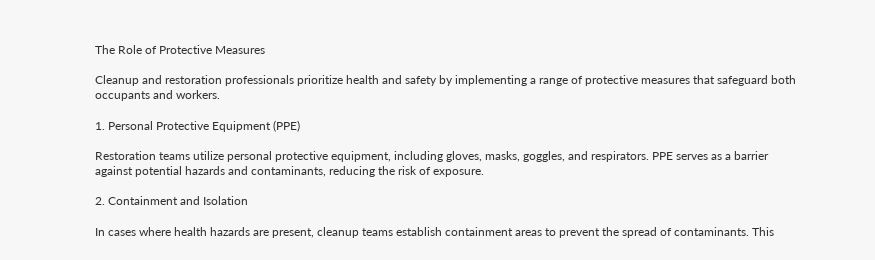The Role of Protective Measures

Cleanup and restoration professionals prioritize health and safety by implementing a range of protective measures that safeguard both occupants and workers.

1. Personal Protective Equipment (PPE)

Restoration teams utilize personal protective equipment, including gloves, masks, goggles, and respirators. PPE serves as a barrier against potential hazards and contaminants, reducing the risk of exposure.

2. Containment and Isolation

In cases where health hazards are present, cleanup teams establish containment areas to prevent the spread of contaminants. This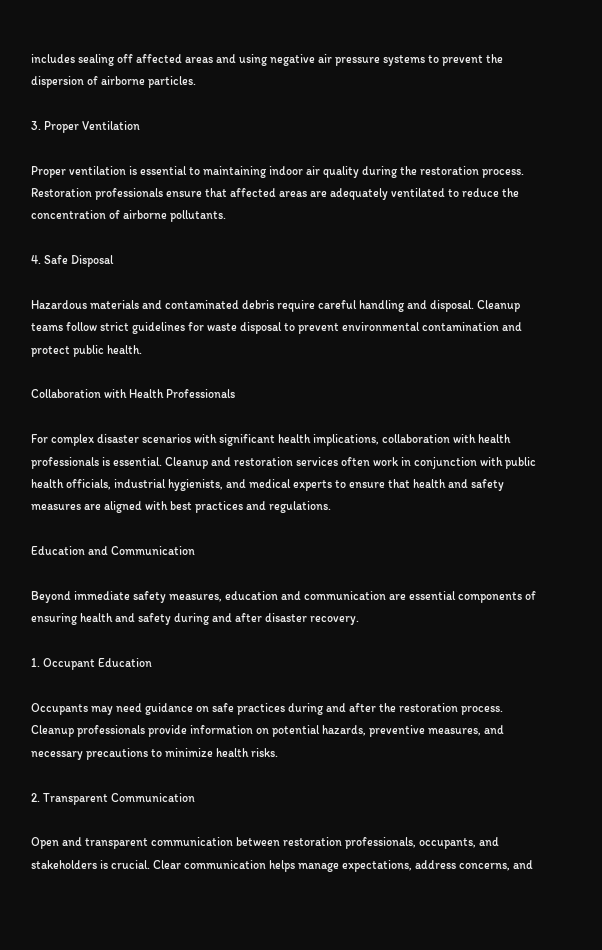includes sealing off affected areas and using negative air pressure systems to prevent the dispersion of airborne particles.

3. Proper Ventilation

Proper ventilation is essential to maintaining indoor air quality during the restoration process. Restoration professionals ensure that affected areas are adequately ventilated to reduce the concentration of airborne pollutants.

4. Safe Disposal

Hazardous materials and contaminated debris require careful handling and disposal. Cleanup teams follow strict guidelines for waste disposal to prevent environmental contamination and protect public health.

Collaboration with Health Professionals

For complex disaster scenarios with significant health implications, collaboration with health professionals is essential. Cleanup and restoration services often work in conjunction with public health officials, industrial hygienists, and medical experts to ensure that health and safety measures are aligned with best practices and regulations.

Education and Communication

Beyond immediate safety measures, education and communication are essential components of ensuring health and safety during and after disaster recovery.

1. Occupant Education

Occupants may need guidance on safe practices during and after the restoration process. Cleanup professionals provide information on potential hazards, preventive measures, and necessary precautions to minimize health risks.

2. Transparent Communication

Open and transparent communication between restoration professionals, occupants, and stakeholders is crucial. Clear communication helps manage expectations, address concerns, and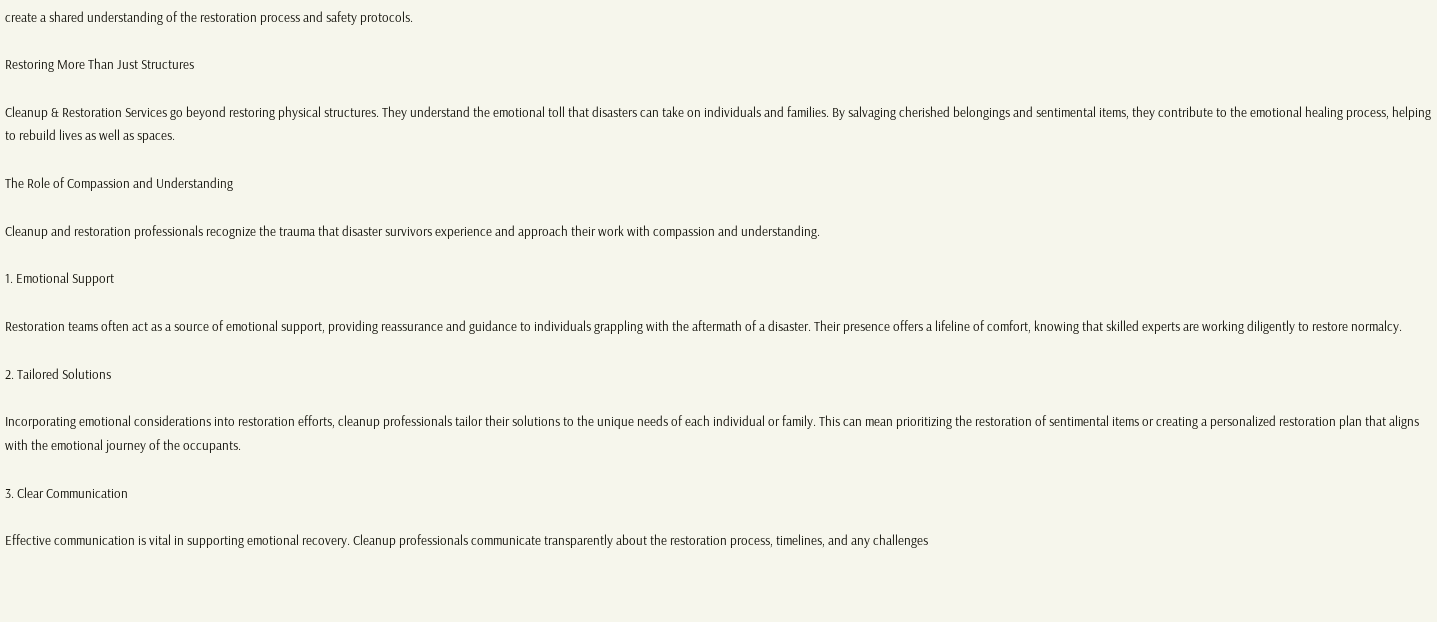create a shared understanding of the restoration process and safety protocols.

Restoring More Than Just Structures

Cleanup & Restoration Services go beyond restoring physical structures. They understand the emotional toll that disasters can take on individuals and families. By salvaging cherished belongings and sentimental items, they contribute to the emotional healing process, helping to rebuild lives as well as spaces.

The Role of Compassion and Understanding

Cleanup and restoration professionals recognize the trauma that disaster survivors experience and approach their work with compassion and understanding.

1. Emotional Support

Restoration teams often act as a source of emotional support, providing reassurance and guidance to individuals grappling with the aftermath of a disaster. Their presence offers a lifeline of comfort, knowing that skilled experts are working diligently to restore normalcy.

2. Tailored Solutions

Incorporating emotional considerations into restoration efforts, cleanup professionals tailor their solutions to the unique needs of each individual or family. This can mean prioritizing the restoration of sentimental items or creating a personalized restoration plan that aligns with the emotional journey of the occupants.

3. Clear Communication

Effective communication is vital in supporting emotional recovery. Cleanup professionals communicate transparently about the restoration process, timelines, and any challenges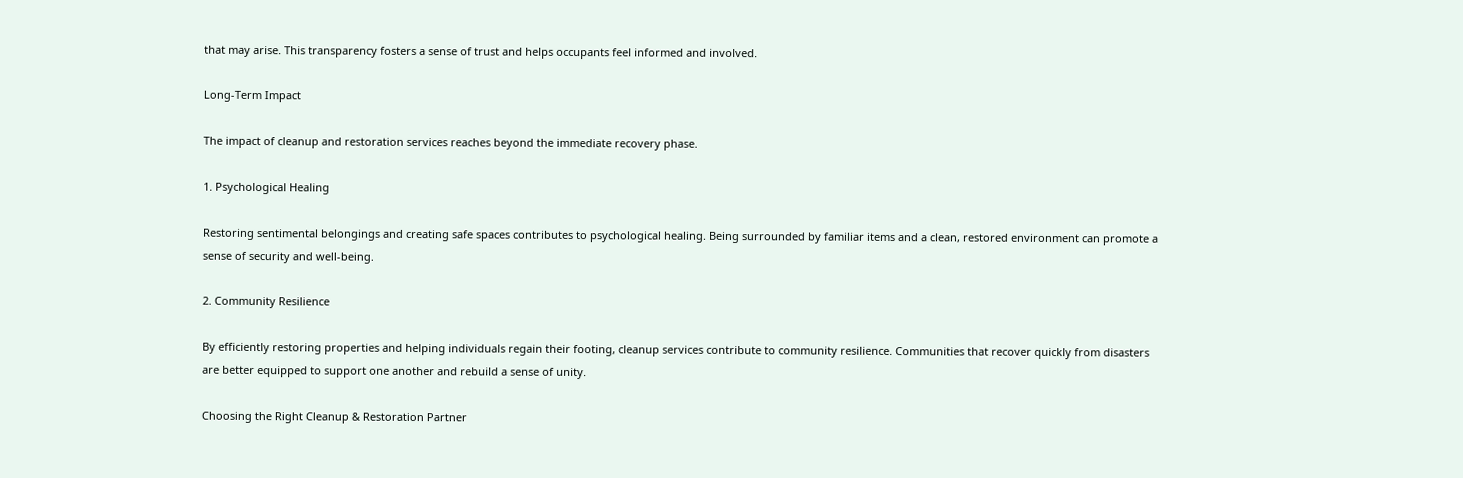that may arise. This transparency fosters a sense of trust and helps occupants feel informed and involved.

Long-Term Impact

The impact of cleanup and restoration services reaches beyond the immediate recovery phase.

1. Psychological Healing

Restoring sentimental belongings and creating safe spaces contributes to psychological healing. Being surrounded by familiar items and a clean, restored environment can promote a sense of security and well-being.

2. Community Resilience

By efficiently restoring properties and helping individuals regain their footing, cleanup services contribute to community resilience. Communities that recover quickly from disasters are better equipped to support one another and rebuild a sense of unity.

Choosing the Right Cleanup & Restoration Partner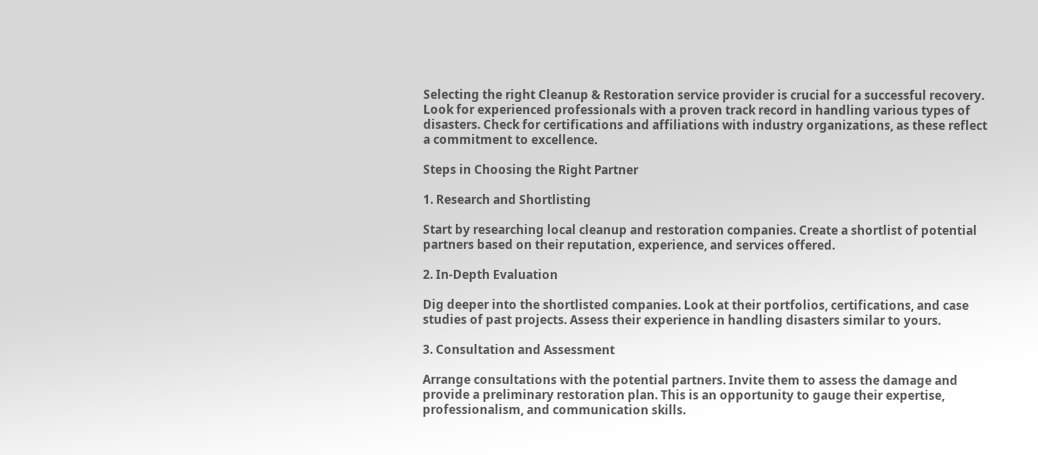Selecting the right Cleanup & Restoration service provider is crucial for a successful recovery. Look for experienced professionals with a proven track record in handling various types of disasters. Check for certifications and affiliations with industry organizations, as these reflect a commitment to excellence.

Steps in Choosing the Right Partner

1. Research and Shortlisting

Start by researching local cleanup and restoration companies. Create a shortlist of potential partners based on their reputation, experience, and services offered.

2. In-Depth Evaluation

Dig deeper into the shortlisted companies. Look at their portfolios, certifications, and case studies of past projects. Assess their experience in handling disasters similar to yours.

3. Consultation and Assessment

Arrange consultations with the potential partners. Invite them to assess the damage and provide a preliminary restoration plan. This is an opportunity to gauge their expertise, professionalism, and communication skills.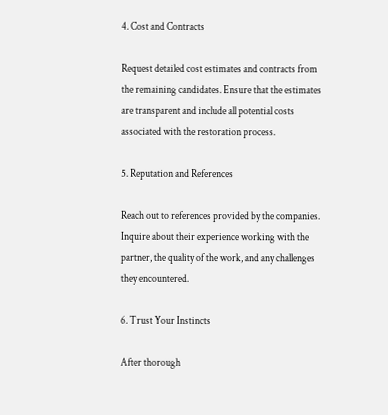4. Cost and Contracts

Request detailed cost estimates and contracts from the remaining candidates. Ensure that the estimates are transparent and include all potential costs associated with the restoration process.

5. Reputation and References

Reach out to references provided by the companies. Inquire about their experience working with the partner, the quality of the work, and any challenges they encountered.

6. Trust Your Instincts

After thorough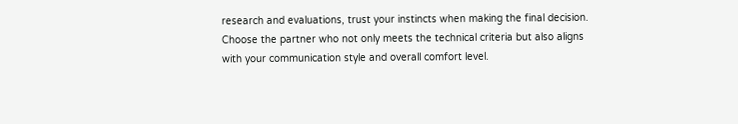research and evaluations, trust your instincts when making the final decision. Choose the partner who not only meets the technical criteria but also aligns with your communication style and overall comfort level.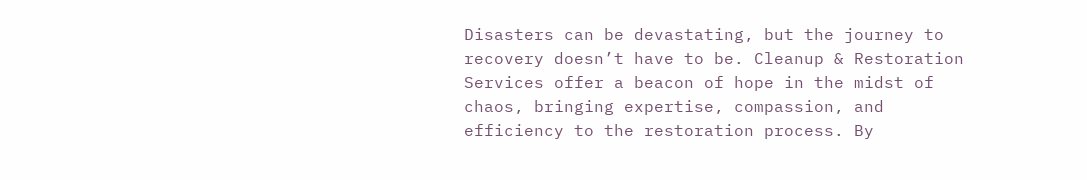Disasters can be devastating, but the journey to recovery doesn’t have to be. Cleanup & Restoration Services offer a beacon of hope in the midst of chaos, bringing expertise, compassion, and efficiency to the restoration process. By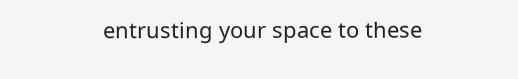entrusting your space to these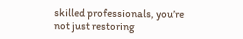skilled professionals, you’re not just restoring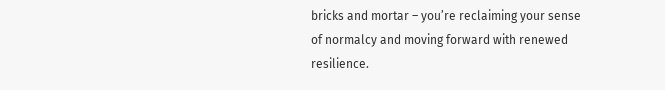bricks and mortar – you’re reclaiming your sense of normalcy and moving forward with renewed resilience.